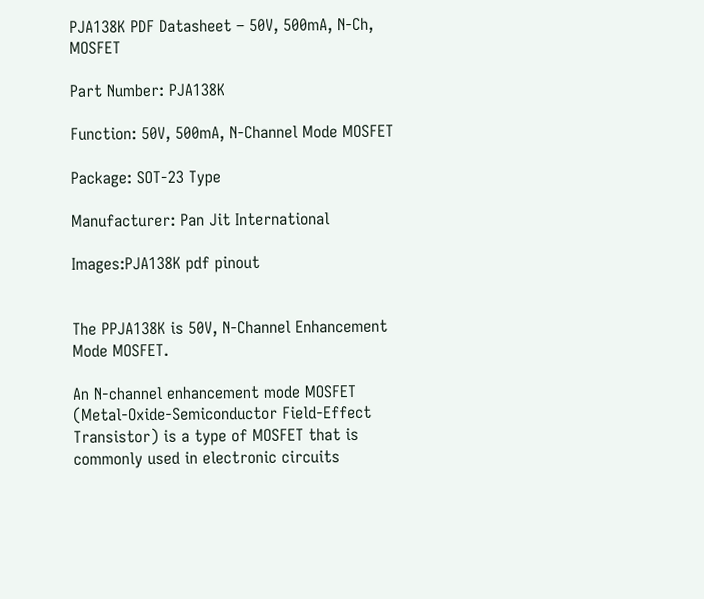PJA138K PDF Datasheet – 50V, 500mA, N-Ch, MOSFET

Part Number: PJA138K

Function: 50V, 500mA, N-Channel Mode MOSFET

Package: SOT-23 Type

Manufacturer: Pan Jit International

Images:PJA138K pdf pinout


The PPJA138K is 50V, N-Channel Enhancement Mode MOSFET.

An N-channel enhancement mode MOSFET (Metal-Oxide-Semiconductor Field-Effect Transistor) is a type of MOSFET that is commonly used in electronic circuits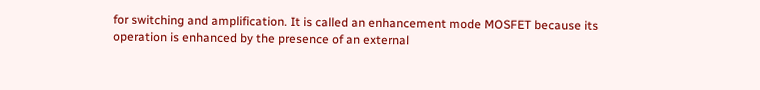for switching and amplification. It is called an enhancement mode MOSFET because its operation is enhanced by the presence of an external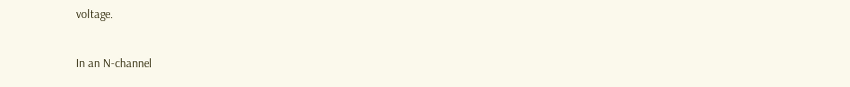voltage.

In an N-channel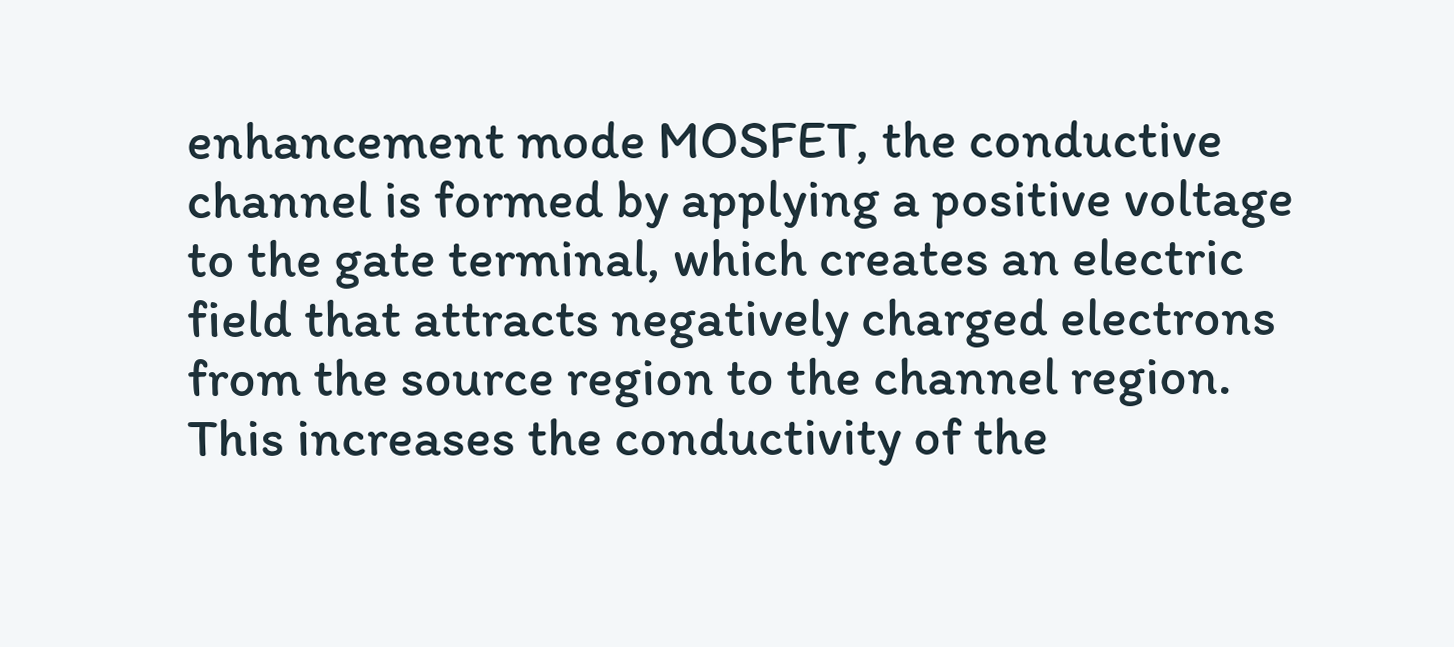enhancement mode MOSFET, the conductive channel is formed by applying a positive voltage to the gate terminal, which creates an electric field that attracts negatively charged electrons from the source region to the channel region. This increases the conductivity of the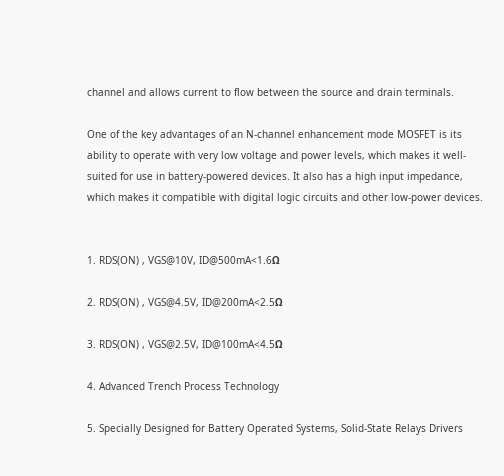channel and allows current to flow between the source and drain terminals.

One of the key advantages of an N-channel enhancement mode MOSFET is its ability to operate with very low voltage and power levels, which makes it well-suited for use in battery-powered devices. It also has a high input impedance, which makes it compatible with digital logic circuits and other low-power devices.


1. RDS(ON) , VGS@10V, ID@500mA<1.6Ω

2. RDS(ON) , VGS@4.5V, ID@200mA<2.5Ω

3. RDS(ON) , VGS@2.5V, ID@100mA<4.5Ω

4. Advanced Trench Process Technology

5. Specially Designed for Battery Operated Systems, Solid-State Relays Drivers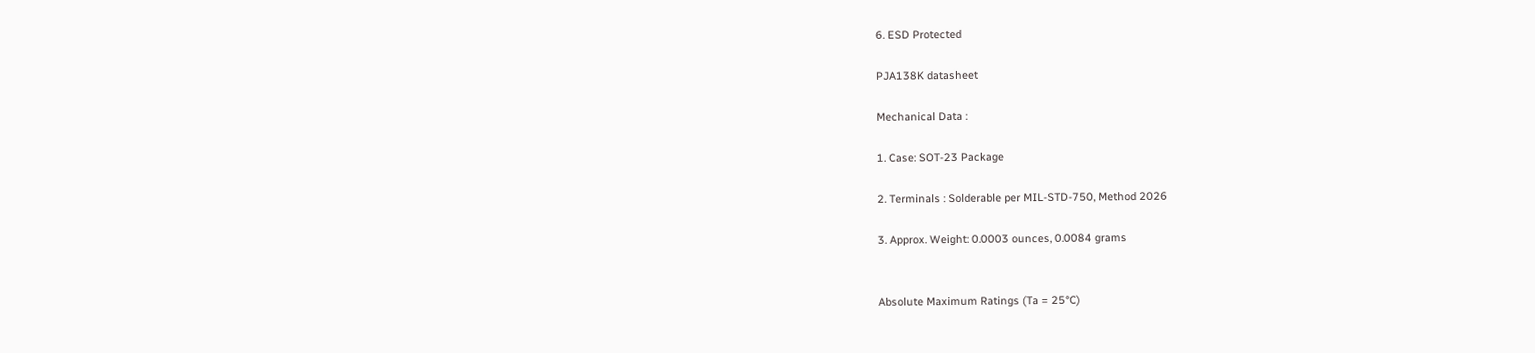6. ESD Protected

PJA138K datasheet

Mechanical Data :

1. Case: SOT-23 Package

2. Terminals : Solderable per MIL-STD-750, Method 2026

3. Approx. Weight: 0.0003 ounces, 0.0084 grams


Absolute Maximum Ratings (Ta = 25°C)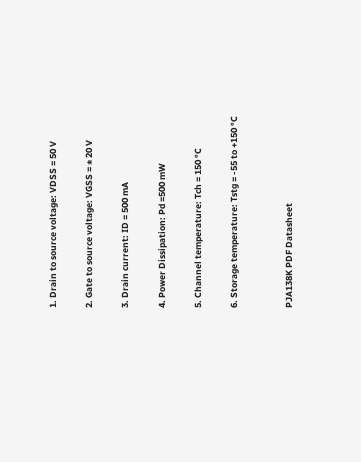1. Drain to source voltage: VDSS = 50 V

2. Gate to source voltage: VGSS = ± 20 V

3. Drain current: ID = 500 mA

4. Power Dissipation: Pd =500 mW

5. Channel temperature: Tch = 150 °C

6. Storage temperature: Tstg = -55 to +150 °C


PJA138K PDF Datasheet